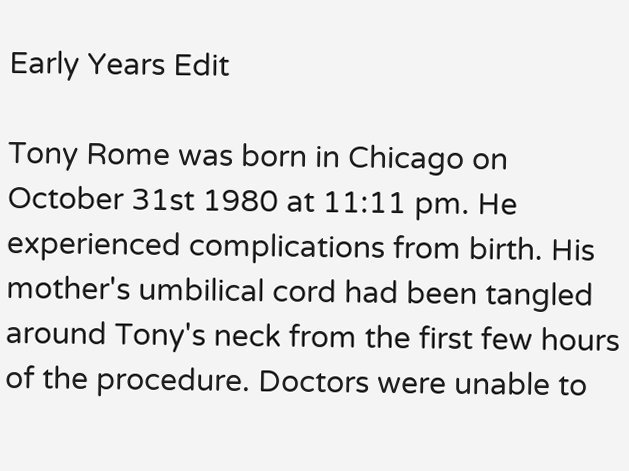Early Years Edit

Tony Rome was born in Chicago on October 31st 1980 at 11:11 pm. He experienced complications from birth. His mother's umbilical cord had been tangled around Tony's neck from the first few hours of the procedure. Doctors were unable to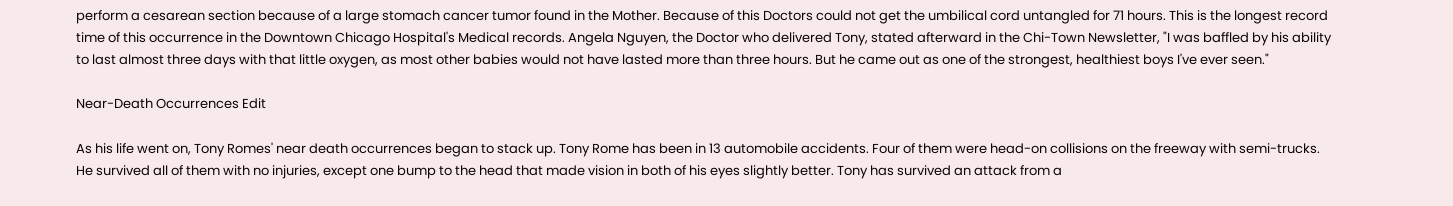perform a cesarean section because of a large stomach cancer tumor found in the Mother. Because of this Doctors could not get the umbilical cord untangled for 71 hours. This is the longest record time of this occurrence in the Downtown Chicago Hospital's Medical records. Angela Nguyen, the Doctor who delivered Tony, stated afterward in the Chi-Town Newsletter, "I was baffled by his ability to last almost three days with that little oxygen, as most other babies would not have lasted more than three hours. But he came out as one of the strongest, healthiest boys I've ever seen."

Near-Death Occurrences Edit

As his life went on, Tony Romes' near death occurrences began to stack up. Tony Rome has been in 13 automobile accidents. Four of them were head-on collisions on the freeway with semi-trucks. He survived all of them with no injuries, except one bump to the head that made vision in both of his eyes slightly better. Tony has survived an attack from a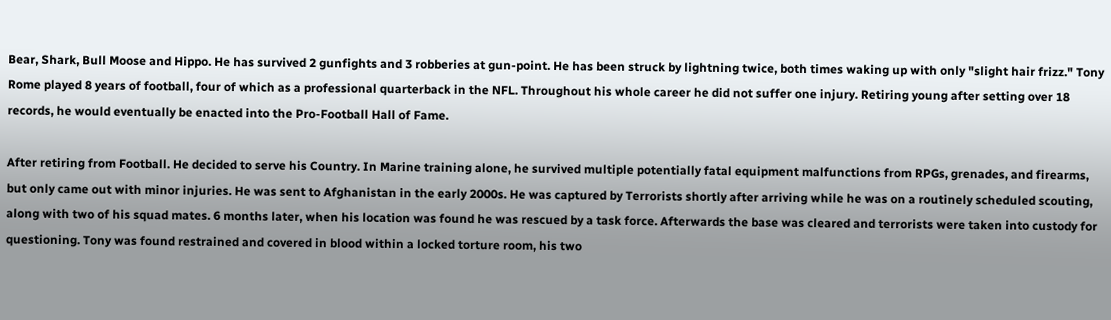Bear, Shark, Bull Moose and Hippo. He has survived 2 gunfights and 3 robberies at gun-point. He has been struck by lightning twice, both times waking up with only "slight hair frizz." Tony Rome played 8 years of football, four of which as a professional quarterback in the NFL. Throughout his whole career he did not suffer one injury. Retiring young after setting over 18 records, he would eventually be enacted into the Pro-Football Hall of Fame.

After retiring from Football. He decided to serve his Country. In Marine training alone, he survived multiple potentially fatal equipment malfunctions from RPGs, grenades, and firearms, but only came out with minor injuries. He was sent to Afghanistan in the early 2000s. He was captured by Terrorists shortly after arriving while he was on a routinely scheduled scouting, along with two of his squad mates. 6 months later, when his location was found he was rescued by a task force. Afterwards the base was cleared and terrorists were taken into custody for questioning. Tony was found restrained and covered in blood within a locked torture room, his two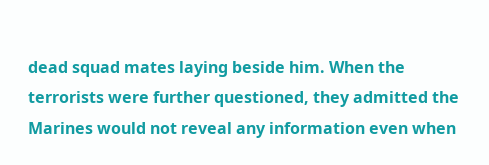dead squad mates laying beside him. When the terrorists were further questioned, they admitted the Marines would not reveal any information even when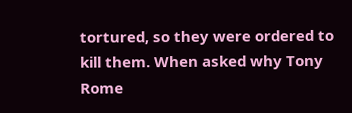tortured, so they were ordered to kill them. When asked why Tony Rome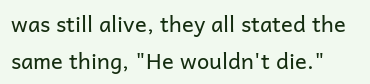was still alive, they all stated the same thing, "He wouldn't die."